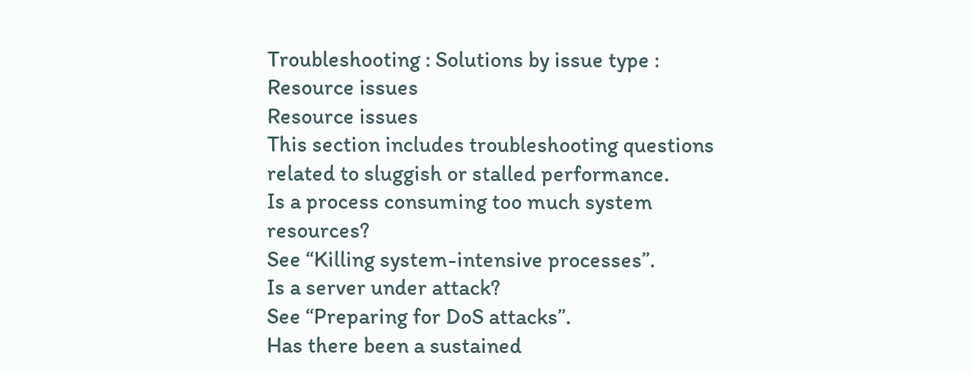Troubleshooting : Solutions by issue type : Resource issues
Resource issues
This section includes troubleshooting questions related to sluggish or stalled performance.
Is a process consuming too much system resources?
See “Killing system-intensive processes”.
Is a server under attack?
See “Preparing for DoS attacks”.
Has there been a sustained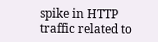spike in HTTP traffic related to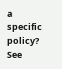a specific policy?
See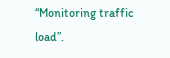“Monitoring traffic load”.